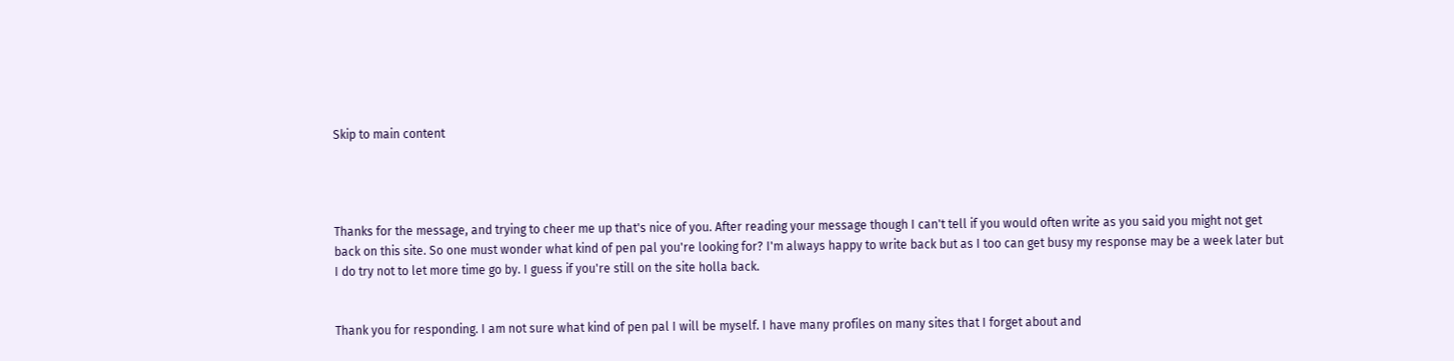Skip to main content




Thanks for the message, and trying to cheer me up that's nice of you. After reading your message though I can't tell if you would often write as you said you might not get back on this site. So one must wonder what kind of pen pal you're looking for? I'm always happy to write back but as I too can get busy my response may be a week later but I do try not to let more time go by. I guess if you're still on the site holla back.


Thank you for responding. I am not sure what kind of pen pal I will be myself. I have many profiles on many sites that I forget about and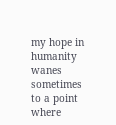my hope in humanity wanes sometimes to a point where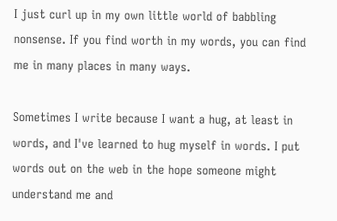I just curl up in my own little world of babbling nonsense. If you find worth in my words, you can find me in many places in many ways.

Sometimes I write because I want a hug, at least in words, and I've learned to hug myself in words. I put words out on the web in the hope someone might understand me and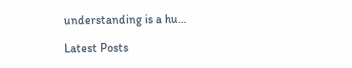understanding is a hu…

Latest Posts